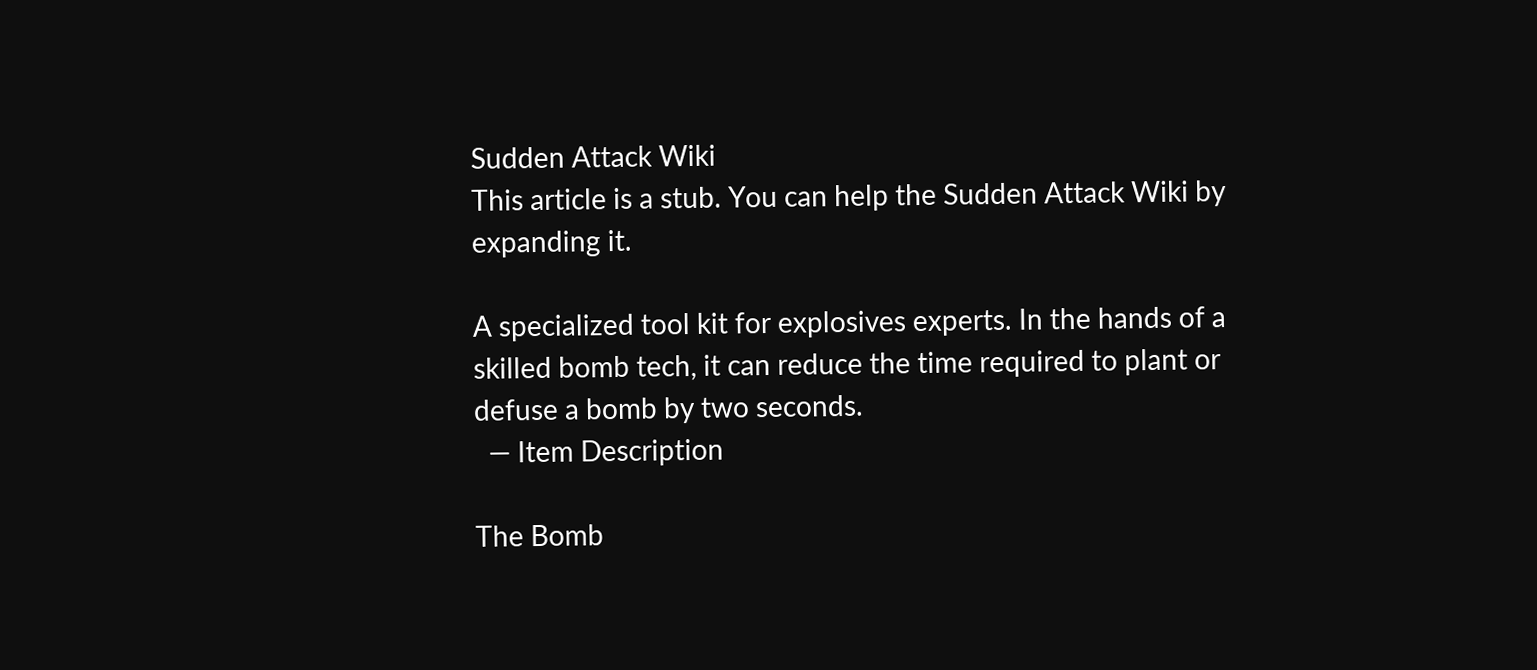Sudden Attack Wiki
This article is a stub. You can help the Sudden Attack Wiki by expanding it.

A specialized tool kit for explosives experts. In the hands of a skilled bomb tech, it can reduce the time required to plant or defuse a bomb by two seconds.
  — Item Description

The Bomb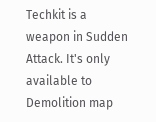Techkit is a weapon in Sudden Attack. It's only available to Demolition map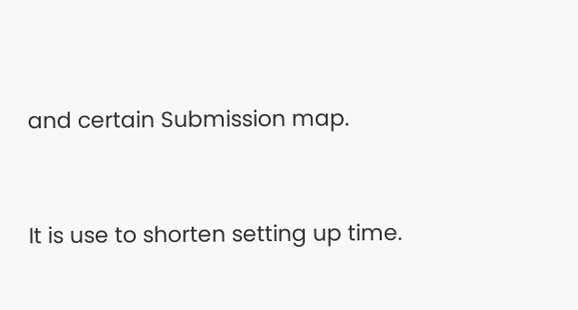and certain Submission map.


It is use to shorten setting up time.